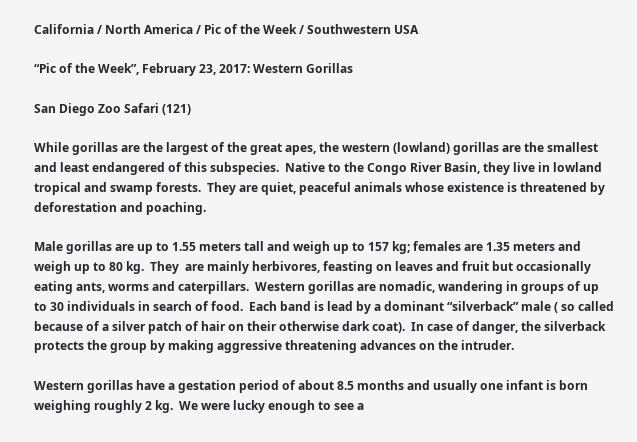California / North America / Pic of the Week / Southwestern USA

“Pic of the Week”, February 23, 2017: Western Gorillas

San Diego Zoo Safari (121)

While gorillas are the largest of the great apes, the western (lowland) gorillas are the smallest and least endangered of this subspecies.  Native to the Congo River Basin, they live in lowland tropical and swamp forests.  They are quiet, peaceful animals whose existence is threatened by deforestation and poaching.

Male gorillas are up to 1.55 meters tall and weigh up to 157 kg; females are 1.35 meters and weigh up to 80 kg.  They  are mainly herbivores, feasting on leaves and fruit but occasionally eating ants, worms and caterpillars.  Western gorillas are nomadic, wandering in groups of up to 30 individuals in search of food.  Each band is lead by a dominant “silverback” male ( so called because of a silver patch of hair on their otherwise dark coat).  In case of danger, the silverback protects the group by making aggressive threatening advances on the intruder.

Western gorillas have a gestation period of about 8.5 months and usually one infant is born weighing roughly 2 kg.  We were lucky enough to see a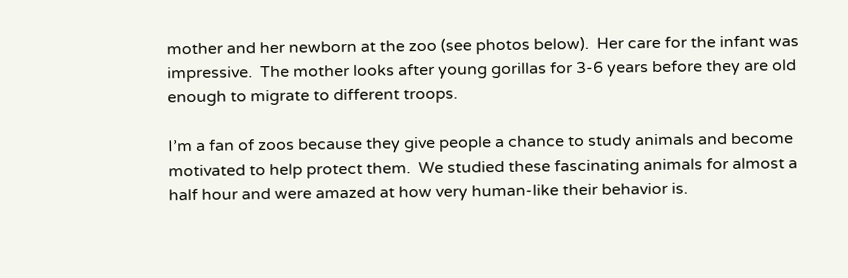mother and her newborn at the zoo (see photos below).  Her care for the infant was impressive.  The mother looks after young gorillas for 3-6 years before they are old enough to migrate to different troops.

I’m a fan of zoos because they give people a chance to study animals and become motivated to help protect them.  We studied these fascinating animals for almost a half hour and were amazed at how very human-like their behavior is.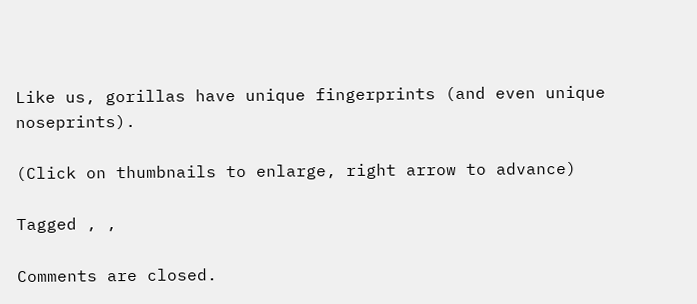Like us, gorillas have unique fingerprints (and even unique noseprints).

(Click on thumbnails to enlarge, right arrow to advance)

Tagged , ,

Comments are closed.